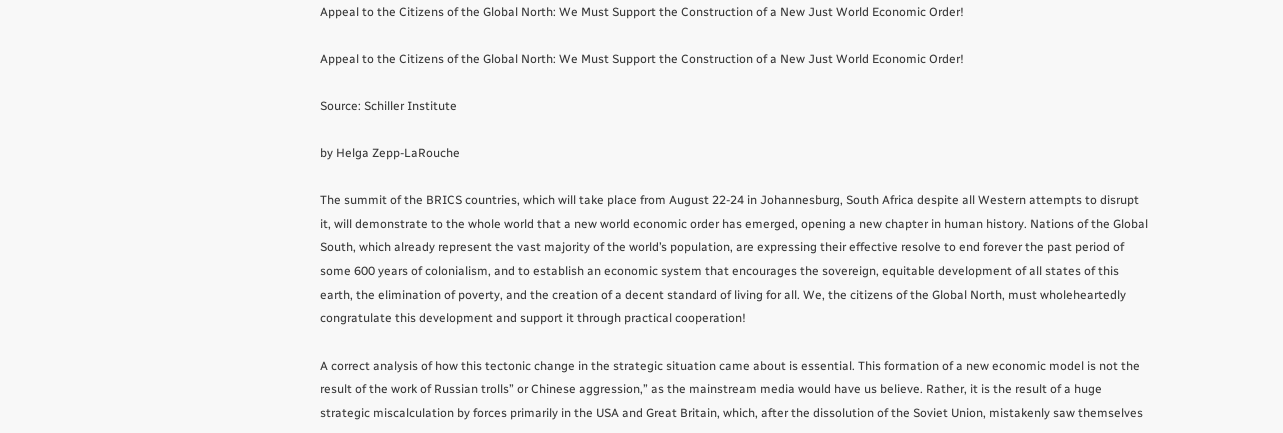Appeal to the Citizens of the Global North: We Must Support the Construction of a New Just World Economic Order!

Appeal to the Citizens of the Global North: We Must Support the Construction of a New Just World Economic Order!

Source: Schiller Institute

by Helga Zepp-LaRouche

The summit of the BRICS countries, which will take place from August 22-24 in Johannesburg, South Africa despite all Western attempts to disrupt it, will demonstrate to the whole world that a new world economic order has emerged, opening a new chapter in human history. Nations of the Global South, which already represent the vast majority of the world’s population, are expressing their effective resolve to end forever the past period of some 600 years of colonialism, and to establish an economic system that encourages the sovereign, equitable development of all states of this earth, the elimination of poverty, and the creation of a decent standard of living for all. We, the citizens of the Global North, must wholeheartedly congratulate this development and support it through practical cooperation!

A correct analysis of how this tectonic change in the strategic situation came about is essential. This formation of a new economic model is not the result of the work of Russian trolls” or Chinese aggression,” as the mainstream media would have us believe. Rather, it is the result of a huge strategic miscalculation by forces primarily in the USA and Great Britain, which, after the dissolution of the Soviet Union, mistakenly saw themselves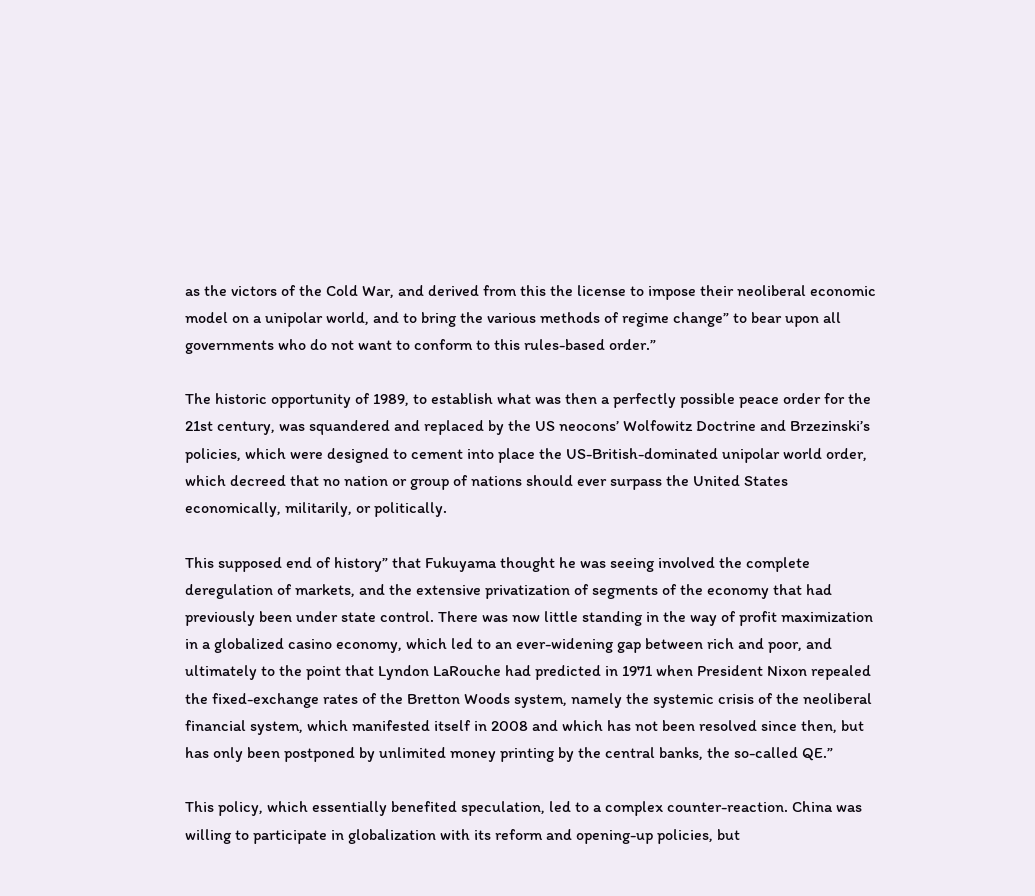as the victors of the Cold War, and derived from this the license to impose their neoliberal economic model on a unipolar world, and to bring the various methods of regime change” to bear upon all governments who do not want to conform to this rules-based order.”

The historic opportunity of 1989, to establish what was then a perfectly possible peace order for the 21st century, was squandered and replaced by the US neocons’ Wolfowitz Doctrine and Brzezinski’s policies, which were designed to cement into place the US-British-dominated unipolar world order, which decreed that no nation or group of nations should ever surpass the United States economically, militarily, or politically.

This supposed end of history” that Fukuyama thought he was seeing involved the complete deregulation of markets, and the extensive privatization of segments of the economy that had previously been under state control. There was now little standing in the way of profit maximization in a globalized casino economy, which led to an ever-widening gap between rich and poor, and ultimately to the point that Lyndon LaRouche had predicted in 1971 when President Nixon repealed the fixed-exchange rates of the Bretton Woods system, namely the systemic crisis of the neoliberal financial system, which manifested itself in 2008 and which has not been resolved since then, but has only been postponed by unlimited money printing by the central banks, the so-called QE.”

This policy, which essentially benefited speculation, led to a complex counter-reaction. China was willing to participate in globalization with its reform and opening-up policies, but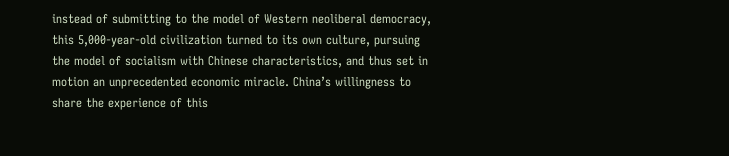instead of submitting to the model of Western neoliberal democracy, this 5,000-year-old civilization turned to its own culture, pursuing the model of socialism with Chinese characteristics, and thus set in motion an unprecedented economic miracle. China’s willingness to share the experience of this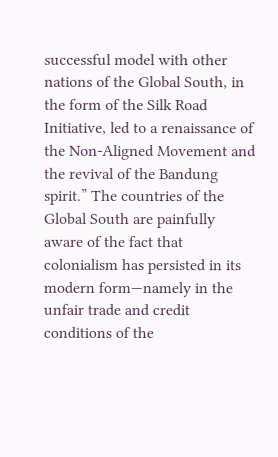successful model with other nations of the Global South, in the form of the Silk Road Initiative, led to a renaissance of the Non-Aligned Movement and the revival of the Bandung spirit.” The countries of the Global South are painfully aware of the fact that colonialism has persisted in its modern form—namely in the unfair trade and credit conditions of the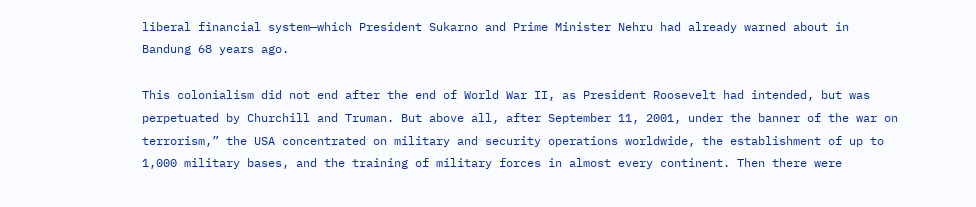liberal financial system—which President Sukarno and Prime Minister Nehru had already warned about in Bandung 68 years ago.

This colonialism did not end after the end of World War II, as President Roosevelt had intended, but was perpetuated by Churchill and Truman. But above all, after September 11, 2001, under the banner of the war on terrorism,” the USA concentrated on military and security operations worldwide, the establishment of up to 1,000 military bases, and the training of military forces in almost every continent. Then there were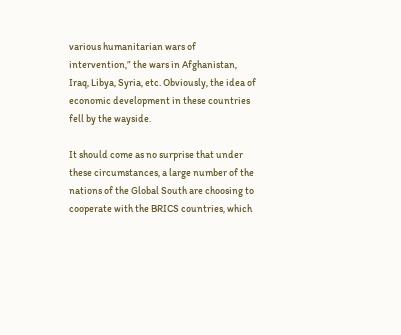various humanitarian wars of intervention,” the wars in Afghanistan, Iraq, Libya, Syria, etc. Obviously, the idea of economic development in these countries fell by the wayside.

It should come as no surprise that under these circumstances, a large number of the nations of the Global South are choosing to cooperate with the BRICS countries, which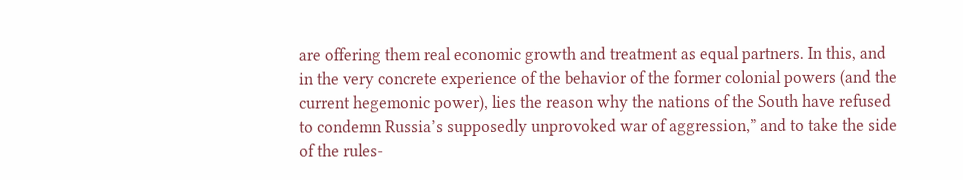are offering them real economic growth and treatment as equal partners. In this, and in the very concrete experience of the behavior of the former colonial powers (and the current hegemonic power), lies the reason why the nations of the South have refused to condemn Russia’s supposedly unprovoked war of aggression,” and to take the side of the rules-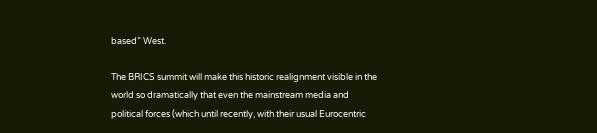based” West.

The BRICS summit will make this historic realignment visible in the world so dramatically that even the mainstream media and political forces (which until recently, with their usual Eurocentric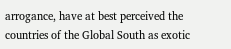arrogance, have at best perceived the countries of the Global South as exotic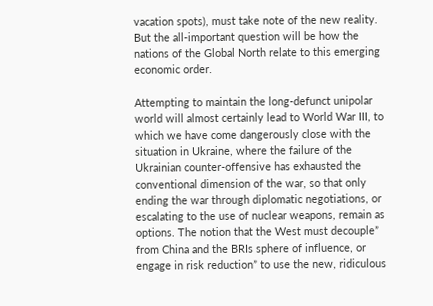vacation spots), must take note of the new reality. But the all-important question will be how the nations of the Global North relate to this emerging economic order.

Attempting to maintain the long-defunct unipolar world will almost certainly lead to World War III, to which we have come dangerously close with the situation in Ukraine, where the failure of the Ukrainian counter-offensive has exhausted the conventional dimension of the war, so that only ending the war through diplomatic negotiations, or escalating to the use of nuclear weapons, remain as options. The notion that the West must decouple” from China and the BRIs sphere of influence, or engage in risk reduction” to use the new, ridiculous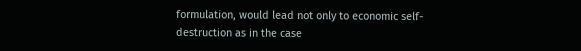formulation, would lead not only to economic self-destruction as in the case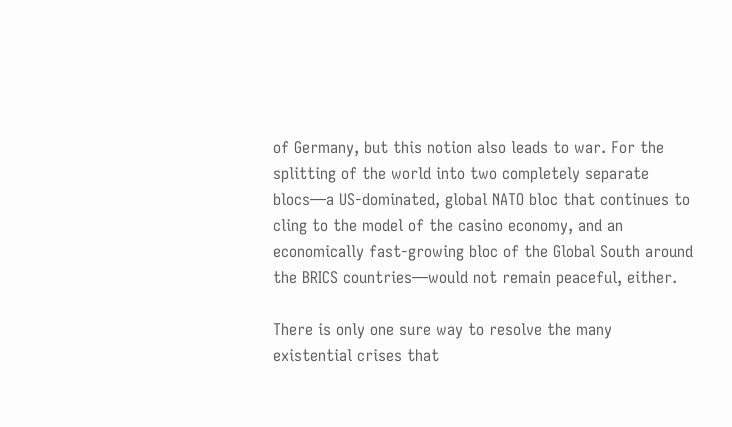of Germany, but this notion also leads to war. For the splitting of the world into two completely separate blocs—a US-dominated, global NATO bloc that continues to cling to the model of the casino economy, and an economically fast-growing bloc of the Global South around the BRICS countries—would not remain peaceful, either.

There is only one sure way to resolve the many existential crises that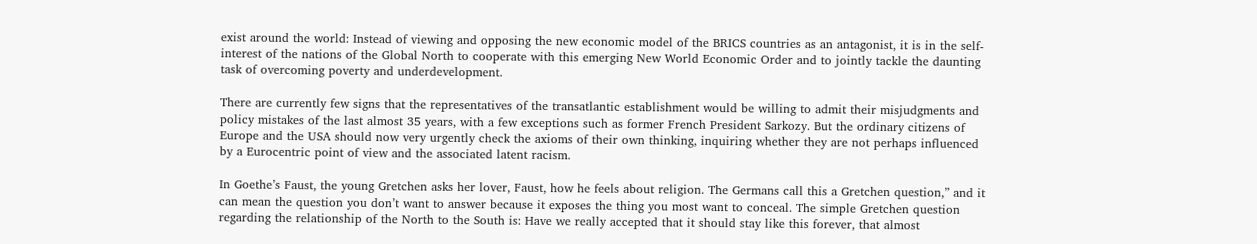exist around the world: Instead of viewing and opposing the new economic model of the BRICS countries as an antagonist, it is in the self-interest of the nations of the Global North to cooperate with this emerging New World Economic Order and to jointly tackle the daunting task of overcoming poverty and underdevelopment.

There are currently few signs that the representatives of the transatlantic establishment would be willing to admit their misjudgments and policy mistakes of the last almost 35 years, with a few exceptions such as former French President Sarkozy. But the ordinary citizens of Europe and the USA should now very urgently check the axioms of their own thinking, inquiring whether they are not perhaps influenced by a Eurocentric point of view and the associated latent racism.

In Goethe’s Faust, the young Gretchen asks her lover, Faust, how he feels about religion. The Germans call this a Gretchen question,” and it can mean the question you don’t want to answer because it exposes the thing you most want to conceal. The simple Gretchen question regarding the relationship of the North to the South is: Have we really accepted that it should stay like this forever, that almost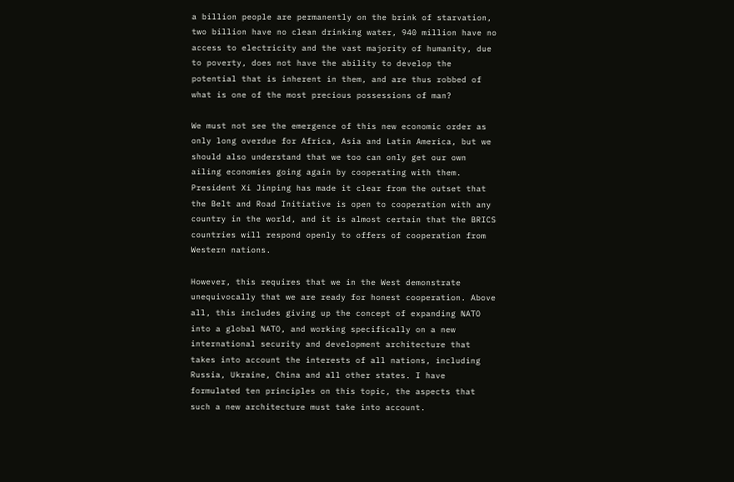a billion people are permanently on the brink of starvation, two billion have no clean drinking water, 940 million have no access to electricity and the vast majority of humanity, due to poverty, does not have the ability to develop the potential that is inherent in them, and are thus robbed of what is one of the most precious possessions of man?

We must not see the emergence of this new economic order as only long overdue for Africa, Asia and Latin America, but we should also understand that we too can only get our own ailing economies going again by cooperating with them. President Xi Jinping has made it clear from the outset that the Belt and Road Initiative is open to cooperation with any country in the world, and it is almost certain that the BRICS countries will respond openly to offers of cooperation from Western nations.

However, this requires that we in the West demonstrate unequivocally that we are ready for honest cooperation. Above all, this includes giving up the concept of expanding NATO into a global NATO, and working specifically on a new international security and development architecture that takes into account the interests of all nations, including Russia, Ukraine, China and all other states. I have formulated ten principles on this topic, the aspects that such a new architecture must take into account.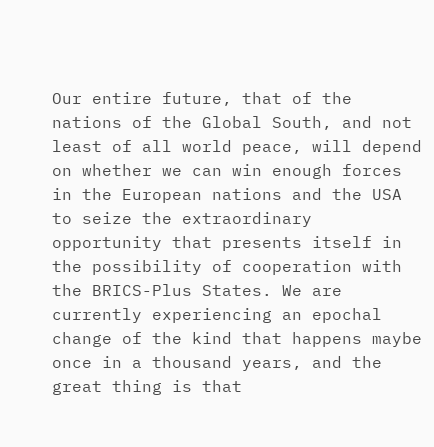Our entire future, that of the nations of the Global South, and not least of all world peace, will depend on whether we can win enough forces in the European nations and the USA to seize the extraordinary opportunity that presents itself in the possibility of cooperation with the BRICS-Plus States. We are currently experiencing an epochal change of the kind that happens maybe once in a thousand years, and the great thing is that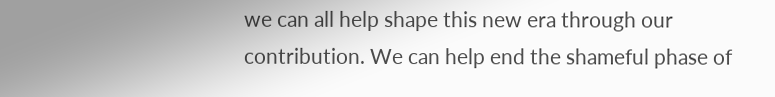we can all help shape this new era through our contribution. We can help end the shameful phase of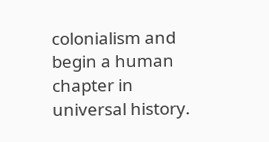colonialism and begin a human chapter in universal history.